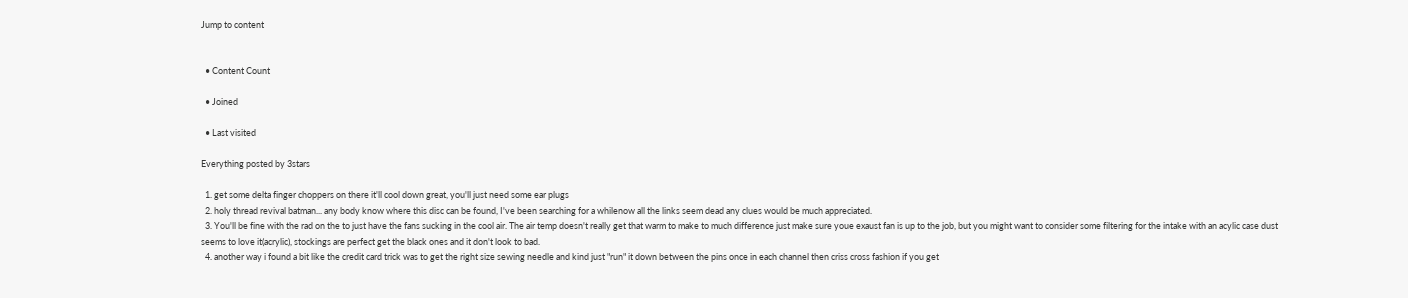Jump to content


  • Content Count

  • Joined

  • Last visited

Everything posted by 3stars

  1. get some delta finger choppers on there it'll cool down great, you'll just need some ear plugs
  2. holy thread revival batman... any body know where this disc can be found, I've been searching for a whilenow all the links seem dead any clues would be much appreciated.
  3. You'll be fine with the rad on the to just have the fans sucking in the cool air. The air temp doesn't really get that warm to make to much difference just make sure youe exaust fan is up to the job, but you might want to consider some filtering for the intake with an acylic case dust seems to love it(acrylic), stockings are perfect get the black ones and it don't look to bad.
  4. another way i found a bit like the credit card trick was to get the right size sewing needle and kind just "run" it down between the pins once in each channel then criss cross fashion if you get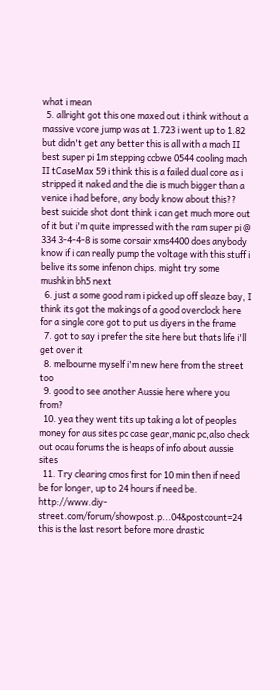what i mean
  5. allright got this one maxed out i think without a massive vcore jump was at 1.723 i went up to 1.82 but didn't get any better this is all with a mach II best super pi 1m stepping ccbwe 0544 cooling mach II tCaseMax 59 i think this is a failed dual core as i stripped it naked and the die is much bigger than a venice i had before, any body know about this?? best suicide shot dont think i can get much more out of it but i'm quite impressed with the ram super pi @ 334 3-4-4-8 is some corsair xms4400 does anybody know if i can really pump the voltage with this stuff i belive its some infenon chips. might try some mushkin bh5 next
  6. just a some good ram i picked up off sleaze bay, I think its got the makings of a good overclock here for a single core got to put us diyers in the frame
  7. got to say i prefer the site here but thats life i'll get over it
  8. melbourne myself i'm new here from the street too
  9. good to see another Aussie here where you from?
  10. yea they went tits up taking a lot of peoples money for aus sites pc case gear,manic pc,also check out ocau forums the is heaps of info about aussie sites
  11. Try clearing cmos first for 10 min then if need be for longer, up to 24 hours if need be. http://www.diy-street.com/forum/showpost.p...04&postcount=24 this is the last resort before more drastic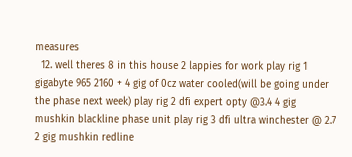measures
  12. well theres 8 in this house 2 lappies for work play rig 1 gigabyte 965 2160 + 4 gig of 0cz water cooled(will be going under the phase next week) play rig 2 dfi expert opty @3.4 4 gig mushkin blackline phase unit play rig 3 dfi ultra winchester @ 2.7 2 gig mushkin redline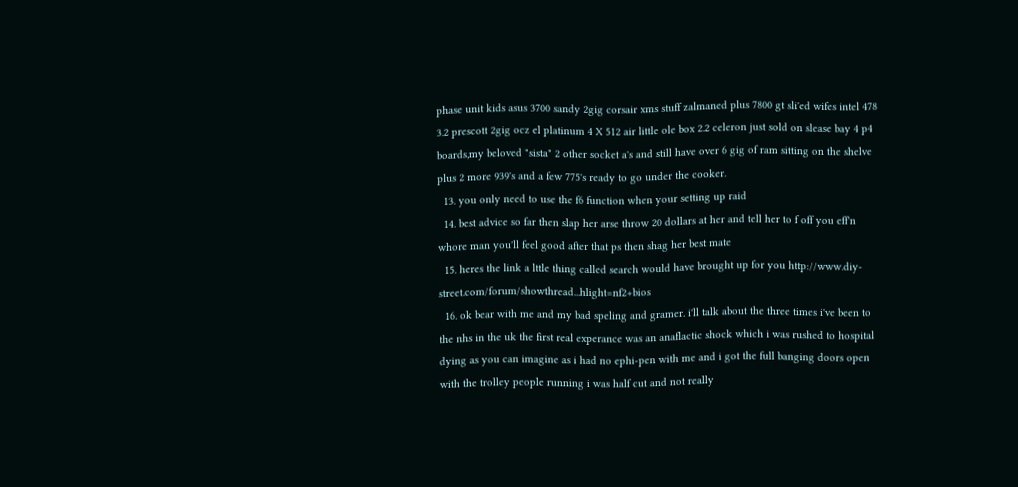phase unit kids asus 3700 sandy 2gig corsair xms stuff zalmaned plus 7800 gt sli'ed wifes intel 478 3.2 prescott 2gig ocz el platinum 4 X 512 air little ole box 2.2 celeron just sold on slease bay 4 p4 boards,my beloved "sista" 2 other socket a's and still have over 6 gig of ram sitting on the shelve plus 2 more 939's and a few 775's ready to go under the cooker.
  13. you only need to use the f6 function when your setting up raid
  14. best advice so far then slap her arse throw 20 dollars at her and tell her to f off you eff'n whore man you'll feel good after that ps then shag her best mate
  15. heres the link a lttle thing called search would have brought up for you http://www.diy-street.com/forum/showthread...hlight=nf2+bios
  16. ok bear with me and my bad speling and gramer. i'll talk about the three times i've been to the nhs in the uk the first real experance was an anaflactic shock which i was rushed to hospital dying as you can imagine as i had no ephi-pen with me and i got the full banging doors open with the trolley people running i was half cut and not really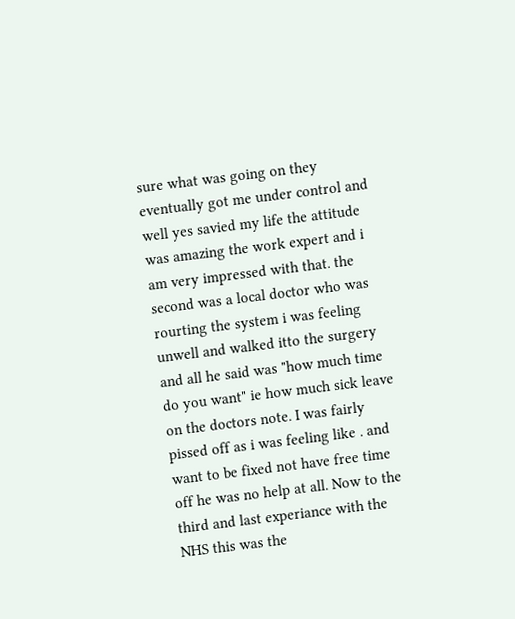sure what was going on they eventually got me under control and well yes savied my life the attitude was amazing the work expert and i am very impressed with that. the second was a local doctor who was rourting the system i was feeling unwell and walked itto the surgery and all he said was "how much time do you want" ie how much sick leave on the doctors note. I was fairly pissed off as i was feeling like . and want to be fixed not have free time off he was no help at all. Now to the third and last experiance with the NHS this was the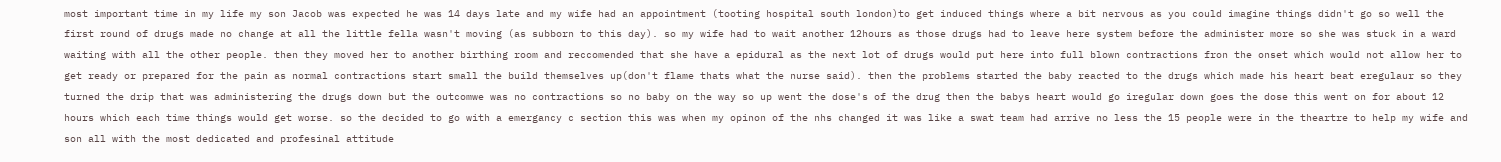most important time in my life my son Jacob was expected he was 14 days late and my wife had an appointment (tooting hospital south london)to get induced things where a bit nervous as you could imagine things didn't go so well the first round of drugs made no change at all the little fella wasn't moving (as subborn to this day). so my wife had to wait another 12hours as those drugs had to leave here system before the administer more so she was stuck in a ward waiting with all the other people. then they moved her to another birthing room and reccomended that she have a epidural as the next lot of drugs would put here into full blown contractions fron the onset which would not allow her to get ready or prepared for the pain as normal contractions start small the build themselves up(don't flame thats what the nurse said). then the problems started the baby reacted to the drugs which made his heart beat eregulaur so they turned the drip that was administering the drugs down but the outcomwe was no contractions so no baby on the way so up went the dose's of the drug then the babys heart would go iregular down goes the dose this went on for about 12 hours which each time things would get worse. so the decided to go with a emergancy c section this was when my opinon of the nhs changed it was like a swat team had arrive no less the 15 people were in the theartre to help my wife and son all with the most dedicated and profesinal attitude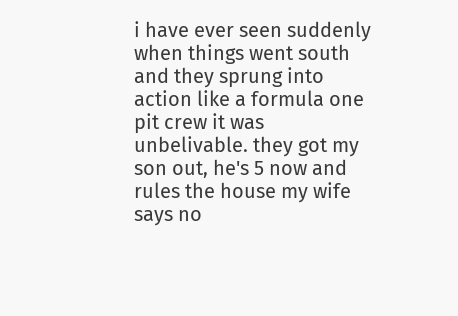i have ever seen suddenly when things went south and they sprung into action like a formula one pit crew it was unbelivable. they got my son out, he's 5 now and rules the house my wife says no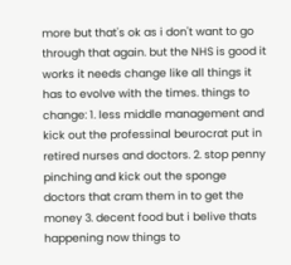more but that's ok as i don't want to go through that again. but the NHS is good it works it needs change like all things it has to evolve with the times. things to change: 1. less middle management and kick out the professinal beurocrat put in retired nurses and doctors. 2. stop penny pinching and kick out the sponge doctors that cram them in to get the money 3. decent food but i belive thats happening now things to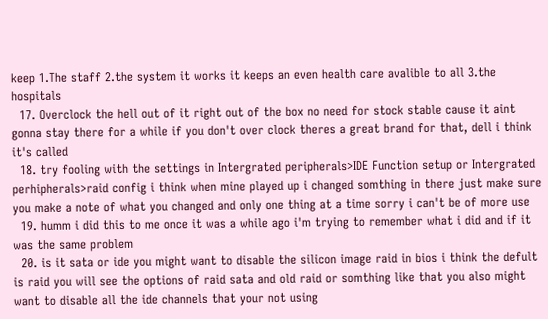keep 1.The staff 2.the system it works it keeps an even health care avalible to all 3.the hospitals
  17. Overclock the hell out of it right out of the box no need for stock stable cause it aint gonna stay there for a while if you don't over clock theres a great brand for that, dell i think it's called
  18. try fooling with the settings in Intergrated peripherals>IDE Function setup or Intergrated perhipherals>raid config i think when mine played up i changed somthing in there just make sure you make a note of what you changed and only one thing at a time sorry i can't be of more use
  19. humm i did this to me once it was a while ago i'm trying to remember what i did and if it was the same problem
  20. is it sata or ide you might want to disable the silicon image raid in bios i think the defult is raid you will see the options of raid sata and old raid or somthing like that you also might want to disable all the ide channels that your not using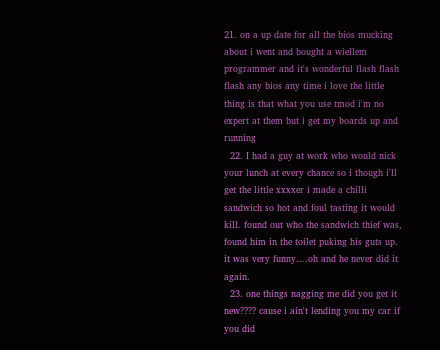21. on a up date for all the bios mucking about i went and bought a wiellem programmer and it's wonderful flash flash flash any bios any time i love the little thing is that what you use tmod i'm no expert at them but i get my boards up and running
  22. I had a guy at work who would nick your lunch at every chance so i though i'll get the little xxxxer i made a chilli sandwich so hot and foul tasting it would kill. found out who the sandwich thief was, found him in the toilet puking his guts up. it was very funny....oh and he never did it again.
  23. one things nagging me did you get it new???? cause i ain't lending you my car if you did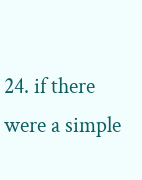24. if there were a simple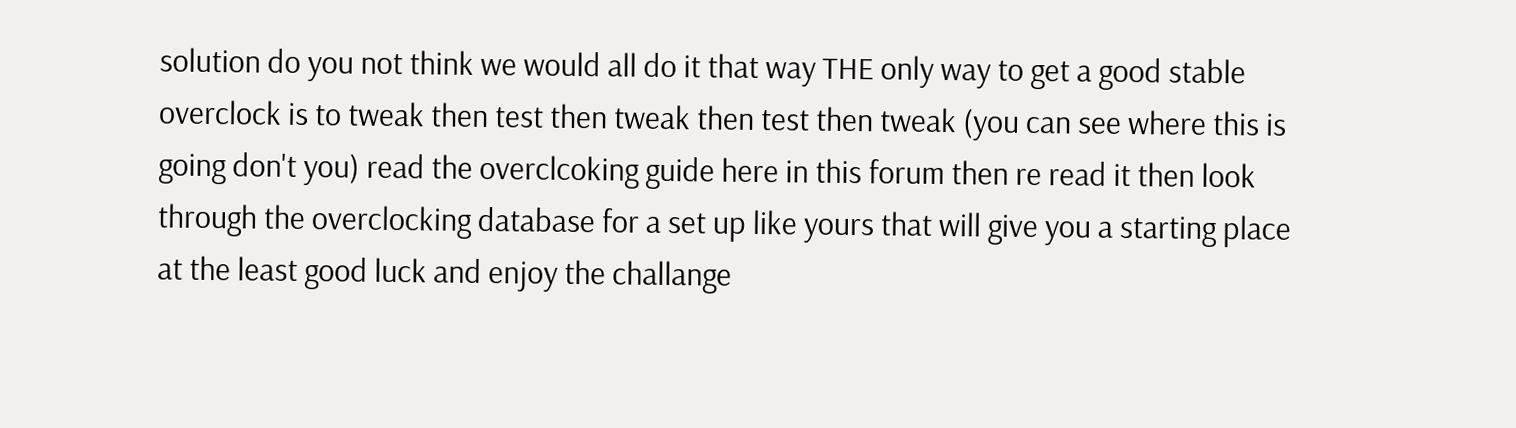solution do you not think we would all do it that way THE only way to get a good stable overclock is to tweak then test then tweak then test then tweak (you can see where this is going don't you) read the overclcoking guide here in this forum then re read it then look through the overclocking database for a set up like yours that will give you a starting place at the least good luck and enjoy the challange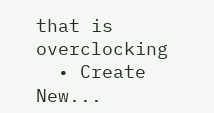that is overclocking
  • Create New...